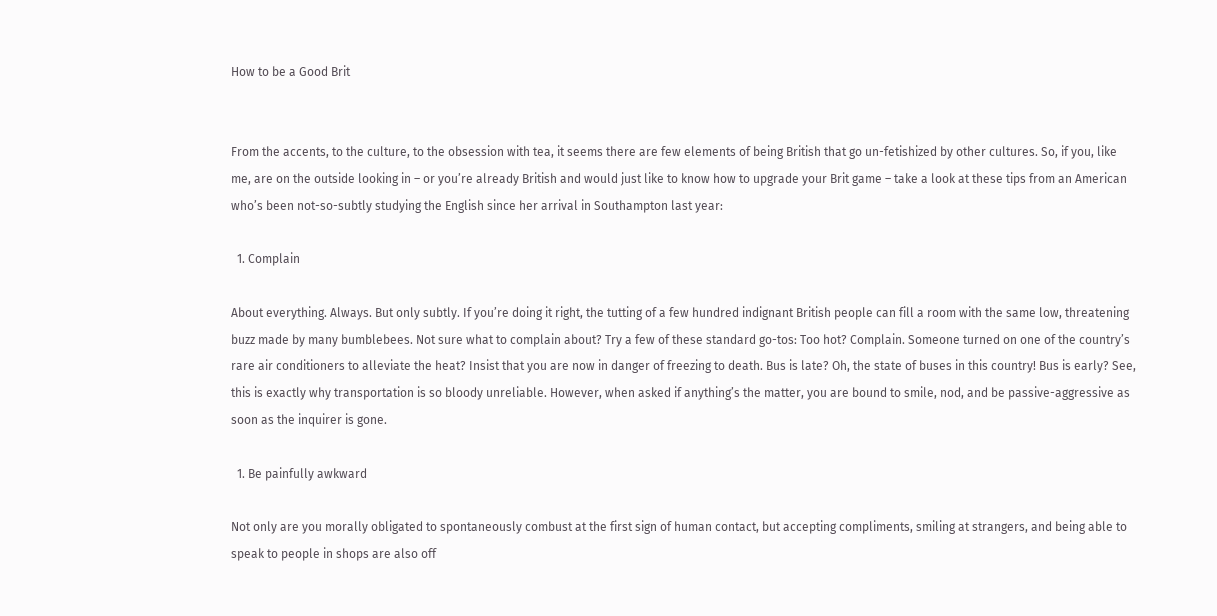How to be a Good Brit


From the accents, to the culture, to the obsession with tea, it seems there are few elements of being British that go un-fetishized by other cultures. So, if you, like me, are on the outside looking in – or you’re already British and would just like to know how to upgrade your Brit game – take a look at these tips from an American who’s been not-so-subtly studying the English since her arrival in Southampton last year:

  1. Complain

About everything. Always. But only subtly. If you’re doing it right, the tutting of a few hundred indignant British people can fill a room with the same low, threatening buzz made by many bumblebees. Not sure what to complain about? Try a few of these standard go-tos: Too hot? Complain. Someone turned on one of the country’s rare air conditioners to alleviate the heat? Insist that you are now in danger of freezing to death. Bus is late? Oh, the state of buses in this country! Bus is early? See, this is exactly why transportation is so bloody unreliable. However, when asked if anything’s the matter, you are bound to smile, nod, and be passive-aggressive as soon as the inquirer is gone.

  1. Be painfully awkward

Not only are you morally obligated to spontaneously combust at the first sign of human contact, but accepting compliments, smiling at strangers, and being able to speak to people in shops are also off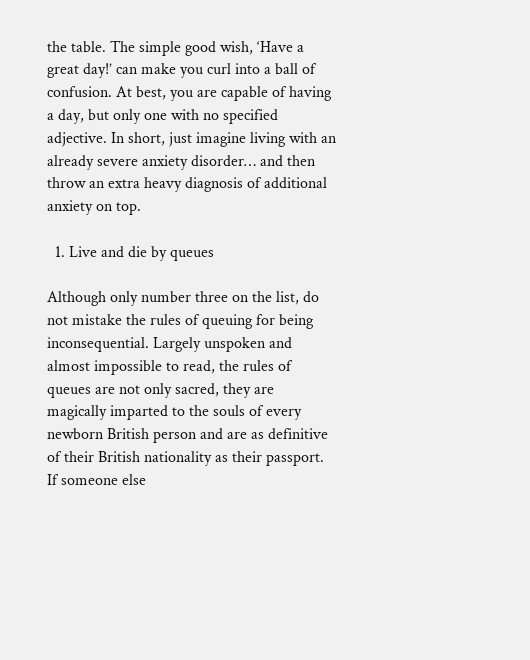the table. The simple good wish, ‘Have a great day!’ can make you curl into a ball of confusion. At best, you are capable of having a day, but only one with no specified adjective. In short, just imagine living with an already severe anxiety disorder… and then throw an extra heavy diagnosis of additional anxiety on top.

  1. Live and die by queues

Although only number three on the list, do not mistake the rules of queuing for being inconsequential. Largely unspoken and almost impossible to read, the rules of queues are not only sacred, they are magically imparted to the souls of every newborn British person and are as definitive of their British nationality as their passport. If someone else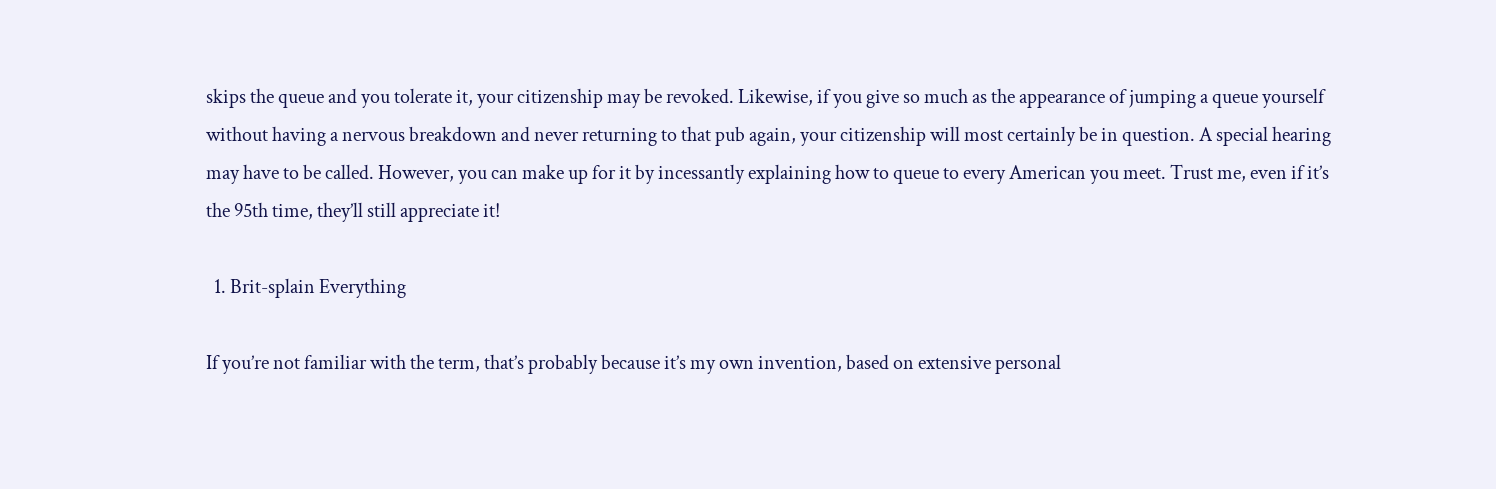skips the queue and you tolerate it, your citizenship may be revoked. Likewise, if you give so much as the appearance of jumping a queue yourself without having a nervous breakdown and never returning to that pub again, your citizenship will most certainly be in question. A special hearing may have to be called. However, you can make up for it by incessantly explaining how to queue to every American you meet. Trust me, even if it’s the 95th time, they’ll still appreciate it!

  1. Brit-splain Everything

If you’re not familiar with the term, that’s probably because it’s my own invention, based on extensive personal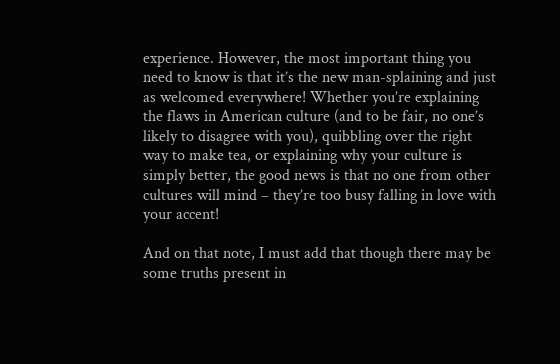experience. However, the most important thing you need to know is that it’s the new man-splaining and just as welcomed everywhere! Whether you’re explaining the flaws in American culture (and to be fair, no one’s likely to disagree with you), quibbling over the right way to make tea, or explaining why your culture is simply better, the good news is that no one from other cultures will mind – they’re too busy falling in love with your accent!

And on that note, I must add that though there may be some truths present in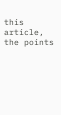this article, the points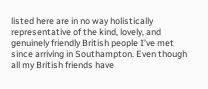listed here are in no way holistically representative of the kind, lovely, and genuinely friendly British people I’ve met since arriving in Southampton. Even though all my British friends have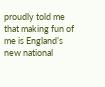proudly told me that making fun of me is England’s new national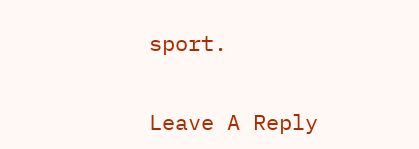sport.


Leave A Reply